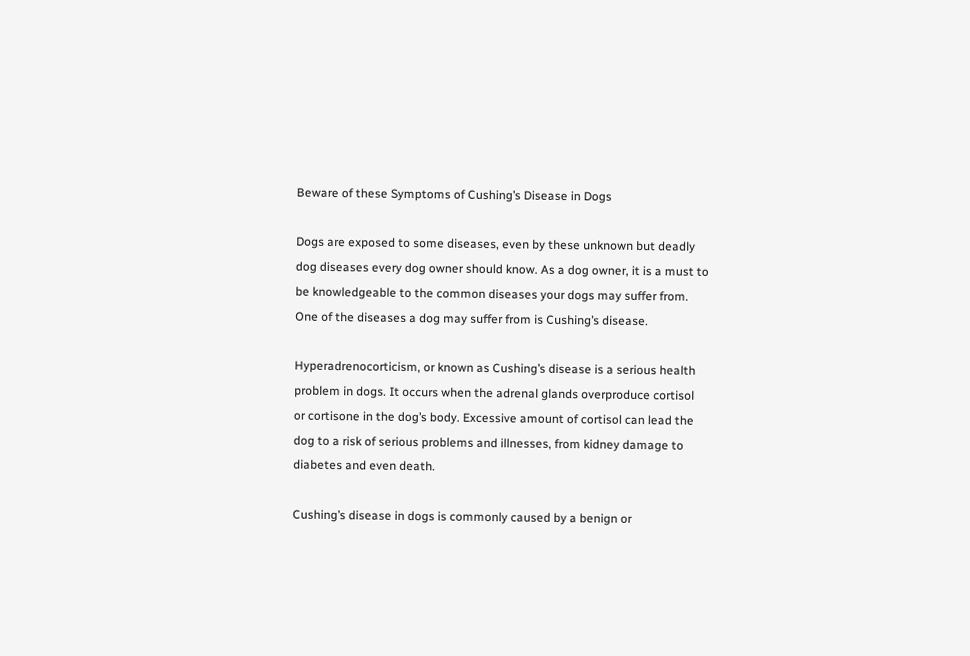Beware of these Symptoms of Cushing’s Disease in Dogs

Dogs are exposed to some diseases, even by these unknown but deadly dog diseases every dog owner should know. As a dog owner, it is a must to be knowledgeable to the common diseases your dogs may suffer from. One of the diseases a dog may suffer from is Cushing’s disease.

Hyperadrenocorticism, or known as Cushing’s disease is a serious health problem in dogs. It occurs when the adrenal glands overproduce cortisol or cortisone in the dog’s body. Excessive amount of cortisol can lead the dog to a risk of serious problems and illnesses, from kidney damage to diabetes and even death.

Cushing’s disease in dogs is commonly caused by a benign or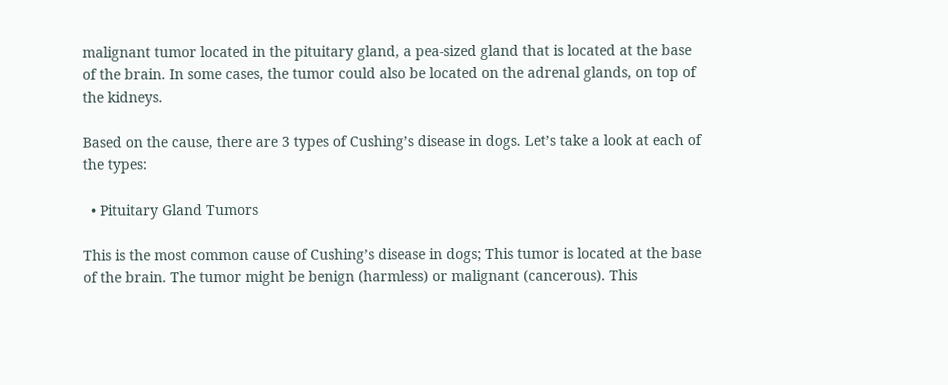malignant tumor located in the pituitary gland, a pea-sized gland that is located at the base of the brain. In some cases, the tumor could also be located on the adrenal glands, on top of the kidneys.

Based on the cause, there are 3 types of Cushing’s disease in dogs. Let’s take a look at each of the types:

  • Pituitary Gland Tumors

This is the most common cause of Cushing’s disease in dogs; This tumor is located at the base of the brain. The tumor might be benign (harmless) or malignant (cancerous). This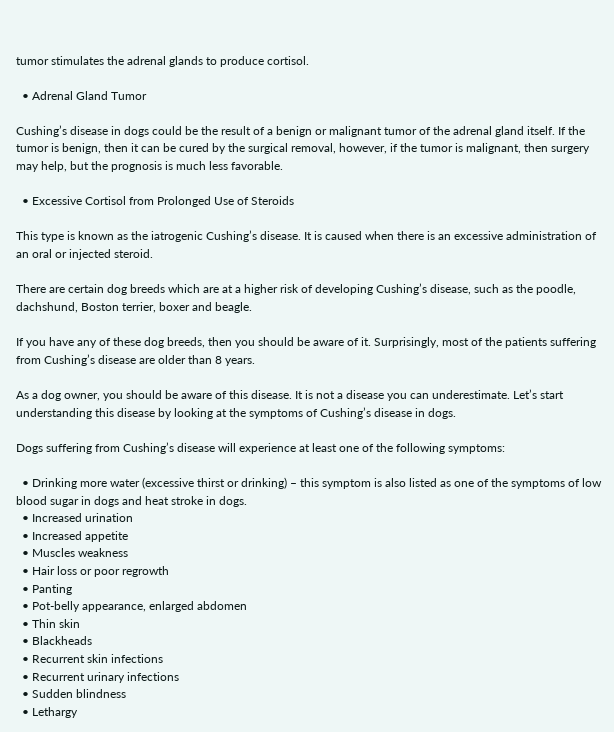tumor stimulates the adrenal glands to produce cortisol.

  • Adrenal Gland Tumor

Cushing’s disease in dogs could be the result of a benign or malignant tumor of the adrenal gland itself. If the tumor is benign, then it can be cured by the surgical removal, however, if the tumor is malignant, then surgery may help, but the prognosis is much less favorable.

  • Excessive Cortisol from Prolonged Use of Steroids

This type is known as the iatrogenic Cushing’s disease. It is caused when there is an excessive administration of an oral or injected steroid.

There are certain dog breeds which are at a higher risk of developing Cushing’s disease, such as the poodle, dachshund, Boston terrier, boxer and beagle.

If you have any of these dog breeds, then you should be aware of it. Surprisingly, most of the patients suffering from Cushing’s disease are older than 8 years.

As a dog owner, you should be aware of this disease. It is not a disease you can underestimate. Let’s start understanding this disease by looking at the symptoms of Cushing’s disease in dogs.

Dogs suffering from Cushing’s disease will experience at least one of the following symptoms:

  • Drinking more water (excessive thirst or drinking) – this symptom is also listed as one of the symptoms of low blood sugar in dogs and heat stroke in dogs.
  • Increased urination
  • Increased appetite
  • Muscles weakness
  • Hair loss or poor regrowth
  • Panting
  • Pot-belly appearance, enlarged abdomen
  • Thin skin
  • Blackheads
  • Recurrent skin infections
  • Recurrent urinary infections
  • Sudden blindness
  • Lethargy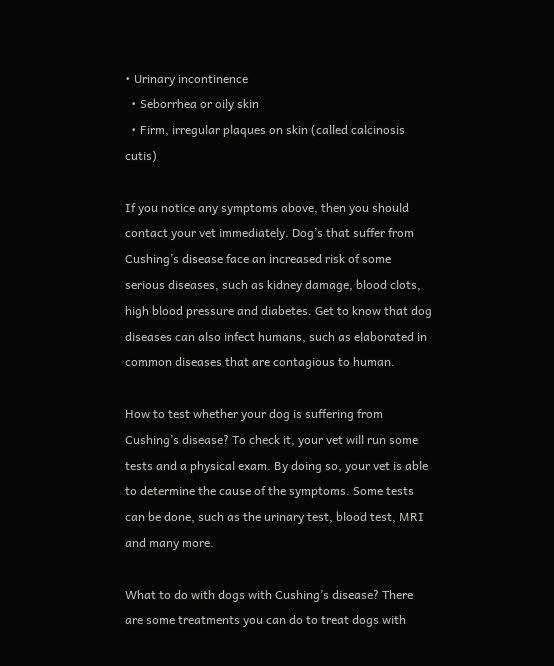• Urinary incontinence
  • Seborrhea or oily skin
  • Firm, irregular plaques on skin (called calcinosis cutis)

If you notice any symptoms above, then you should contact your vet immediately. Dog’s that suffer from Cushing’s disease face an increased risk of some serious diseases, such as kidney damage, blood clots, high blood pressure and diabetes. Get to know that dog diseases can also infect humans, such as elaborated in common diseases that are contagious to human.

How to test whether your dog is suffering from Cushing’s disease? To check it, your vet will run some tests and a physical exam. By doing so, your vet is able to determine the cause of the symptoms. Some tests can be done, such as the urinary test, blood test, MRI and many more.

What to do with dogs with Cushing’s disease? There are some treatments you can do to treat dogs with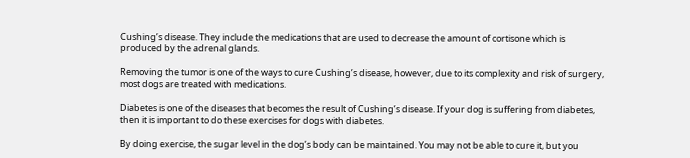Cushing’s disease. They include the medications that are used to decrease the amount of cortisone which is produced by the adrenal glands.

Removing the tumor is one of the ways to cure Cushing’s disease, however, due to its complexity and risk of surgery, most dogs are treated with medications.

Diabetes is one of the diseases that becomes the result of Cushing’s disease. If your dog is suffering from diabetes, then it is important to do these exercises for dogs with diabetes.

By doing exercise, the sugar level in the dog’s body can be maintained. You may not be able to cure it, but you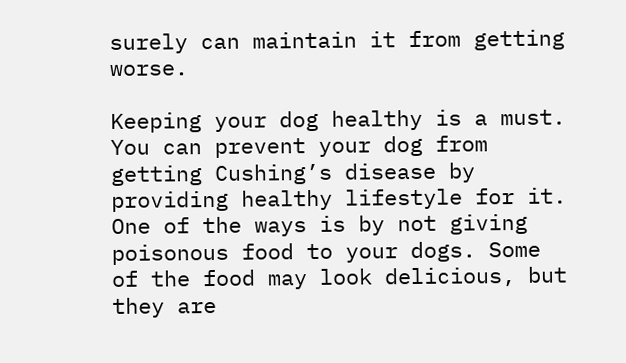surely can maintain it from getting worse.

Keeping your dog healthy is a must. You can prevent your dog from getting Cushing’s disease by providing healthy lifestyle for it. One of the ways is by not giving poisonous food to your dogs. Some of the food may look delicious, but they are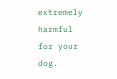extremely harmful for your dog.